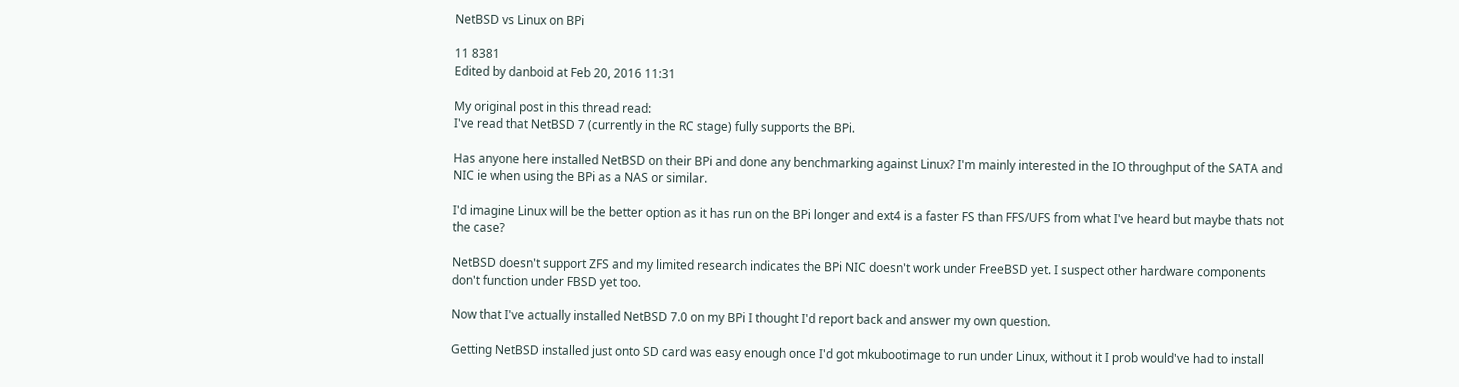NetBSD vs Linux on BPi

11 8381
Edited by danboid at Feb 20, 2016 11:31

My original post in this thread read:
I've read that NetBSD 7 (currently in the RC stage) fully supports the BPi.

Has anyone here installed NetBSD on their BPi and done any benchmarking against Linux? I'm mainly interested in the IO throughput of the SATA and NIC ie when using the BPi as a NAS or similar.

I'd imagine Linux will be the better option as it has run on the BPi longer and ext4 is a faster FS than FFS/UFS from what I've heard but maybe thats not the case?

NetBSD doesn't support ZFS and my limited research indicates the BPi NIC doesn't work under FreeBSD yet. I suspect other hardware components don't function under FBSD yet too.

Now that I've actually installed NetBSD 7.0 on my BPi I thought I'd report back and answer my own question.

Getting NetBSD installed just onto SD card was easy enough once I'd got mkubootimage to run under Linux, without it I prob would've had to install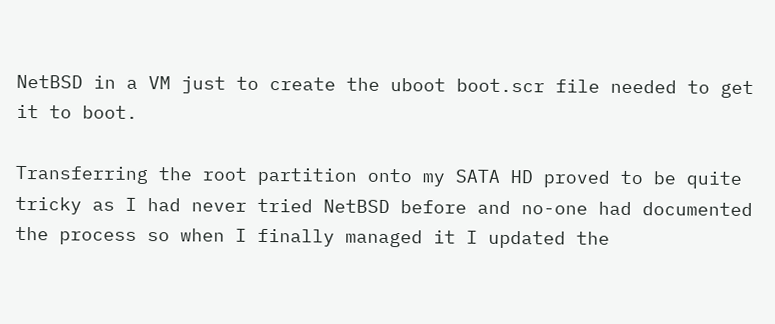NetBSD in a VM just to create the uboot boot.scr file needed to get it to boot.

Transferring the root partition onto my SATA HD proved to be quite tricky as I had never tried NetBSD before and no-one had documented the process so when I finally managed it I updated the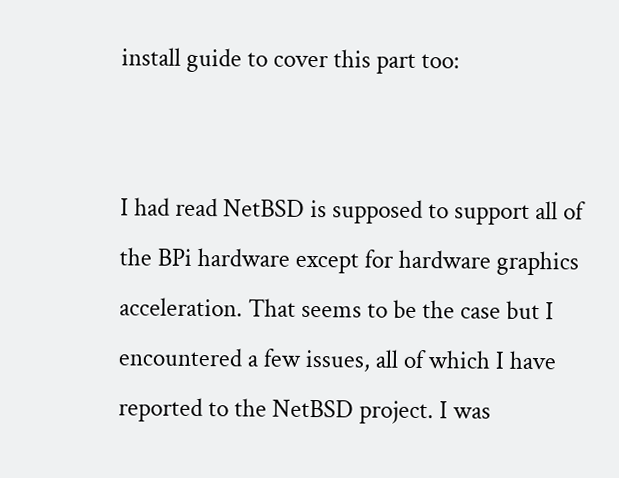install guide to cover this part too:


I had read NetBSD is supposed to support all of the BPi hardware except for hardware graphics acceleration. That seems to be the case but I encountered a few issues, all of which I have reported to the NetBSD project. I was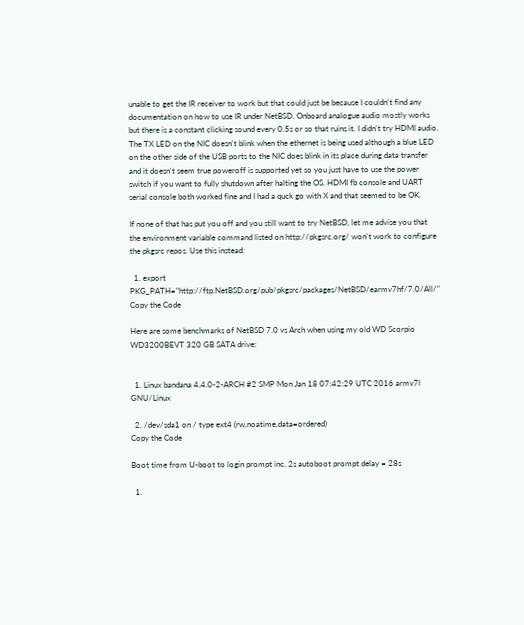unable to get the IR receiver to work but that could just be because I couldn't find any documentation on how to use IR under NetBSD. Onboard analogue audio mostly works but there is a constant clicking sound every 0.5s or so that ruins it. I didn't try HDMI audio.  The TX LED on the NIC doesn't blink when the ethernet is being used although a blue LED on the other side of the USB ports to the NIC does blink in its place during data transfer and it doesn't seem true poweroff is supported yet so you just have to use the power switch if you want to fully shutdown after halting the OS. HDMI fb console and UART serial console both worked fine and I had a quck go with X and that seemed to be OK.

If none of that has put you off and you still want to try NetBSD, let me advise you that the environment variable command listed on http://pkgsrc.org/ won't work to configure the pkgsrc repos. Use this instead:

  1. export PKG_PATH="http://ftp.NetBSD.org/pub/pkgsrc/packages/NetBSD/earmv7hf/7.0/All/"
Copy the Code

Here are some benchmarks of NetBSD 7.0 vs Arch when using my old WD Scorpio WD3200BEVT 320 GB SATA drive:


  1. Linux bandana 4.4.0-2-ARCH #2 SMP Mon Jan 18 07:42:29 UTC 2016 armv7l GNU/Linux

  2. /dev/sda1 on / type ext4 (rw,noatime,data=ordered)
Copy the Code

Boot time from U-boot to login prompt inc. 2s autoboot prompt delay = 28s

  1.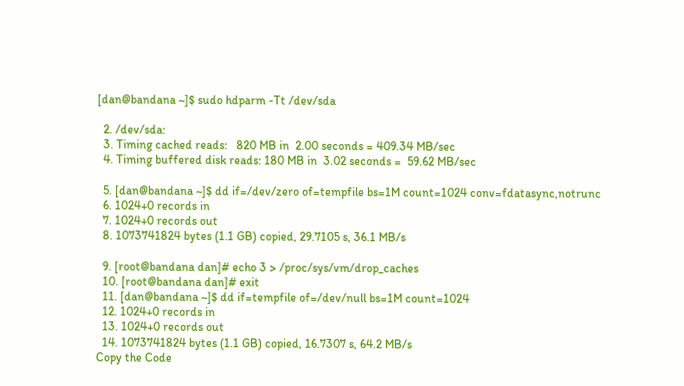[dan@bandana ~]$ sudo hdparm -Tt /dev/sda

  2. /dev/sda:
  3. Timing cached reads:   820 MB in  2.00 seconds = 409.34 MB/sec
  4. Timing buffered disk reads: 180 MB in  3.02 seconds =  59.62 MB/sec

  5. [dan@bandana ~]$ dd if=/dev/zero of=tempfile bs=1M count=1024 conv=fdatasync,notrunc
  6. 1024+0 records in
  7. 1024+0 records out
  8. 1073741824 bytes (1.1 GB) copied, 29.7105 s, 36.1 MB/s

  9. [root@bandana dan]# echo 3 > /proc/sys/vm/drop_caches
  10. [root@bandana dan]# exit
  11. [dan@bandana ~]$ dd if=tempfile of=/dev/null bs=1M count=1024
  12. 1024+0 records in
  13. 1024+0 records out
  14. 1073741824 bytes (1.1 GB) copied, 16.7307 s, 64.2 MB/s
Copy the Code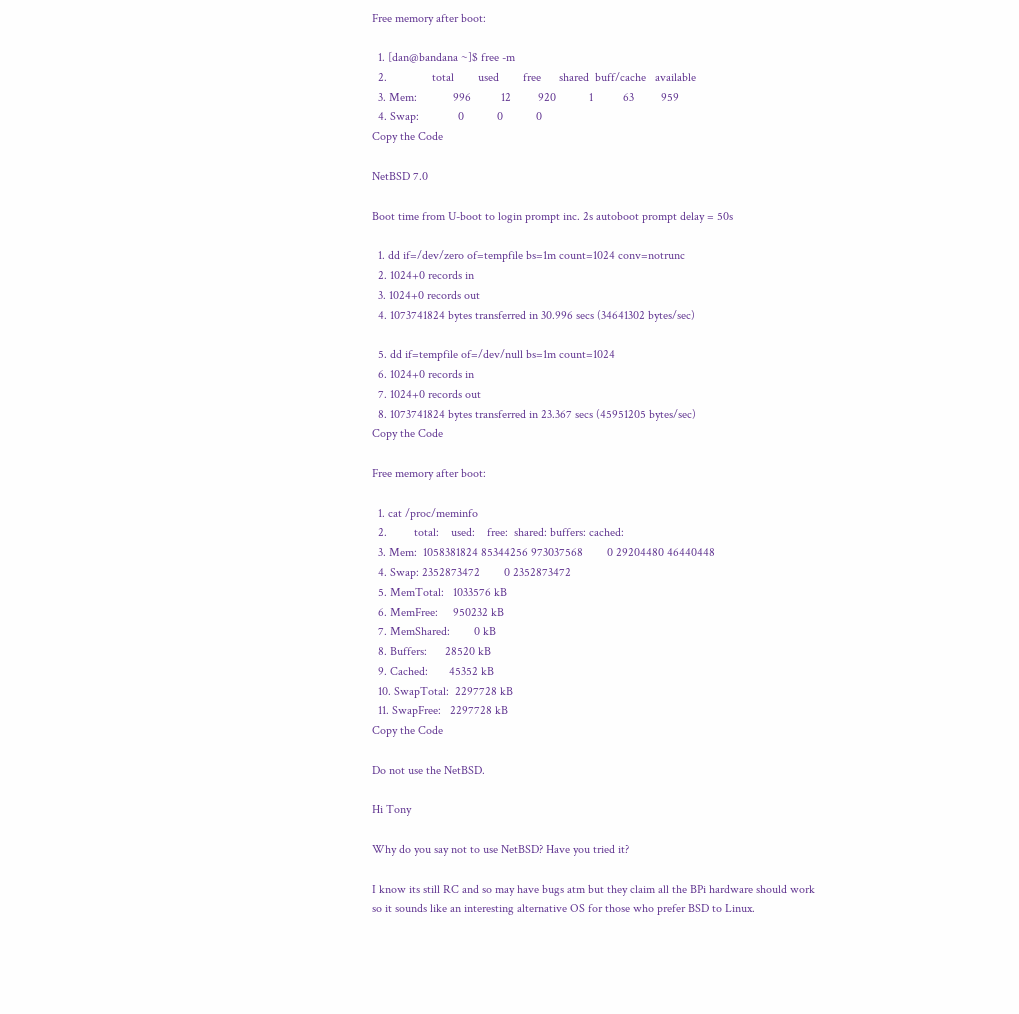Free memory after boot:

  1. [dan@bandana ~]$ free -m
  2.               total        used        free      shared  buff/cache   available
  3. Mem:            996          12         920           1          63         959
  4. Swap:             0           0           0
Copy the Code

NetBSD 7.0

Boot time from U-boot to login prompt inc. 2s autoboot prompt delay = 50s

  1. dd if=/dev/zero of=tempfile bs=1m count=1024 conv=notrunc
  2. 1024+0 records in
  3. 1024+0 records out
  4. 1073741824 bytes transferred in 30.996 secs (34641302 bytes/sec)

  5. dd if=tempfile of=/dev/null bs=1m count=1024
  6. 1024+0 records in
  7. 1024+0 records out
  8. 1073741824 bytes transferred in 23.367 secs (45951205 bytes/sec)
Copy the Code

Free memory after boot:

  1. cat /proc/meminfo
  2.         total:    used:    free:  shared: buffers: cached:
  3. Mem:  1058381824 85344256 973037568        0 29204480 46440448
  4. Swap: 2352873472        0 2352873472
  5. MemTotal:   1033576 kB
  6. MemFree:     950232 kB
  7. MemShared:        0 kB
  8. Buffers:      28520 kB
  9. Cached:       45352 kB
  10. SwapTotal:  2297728 kB
  11. SwapFree:   2297728 kB
Copy the Code

Do not use the NetBSD.

Hi Tony

Why do you say not to use NetBSD? Have you tried it?

I know its still RC and so may have bugs atm but they claim all the BPi hardware should work so it sounds like an interesting alternative OS for those who prefer BSD to Linux.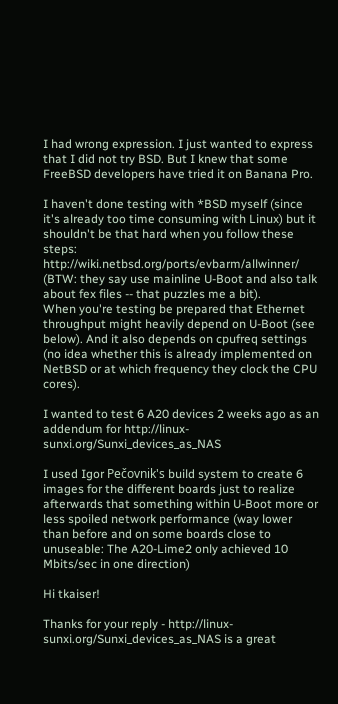I had wrong expression. I just wanted to express that I did not try BSD. But I knew that some FreeBSD developers have tried it on Banana Pro.

I haven't done testing with *BSD myself (since it's already too time consuming with Linux) but it shouldn't be that hard when you follow these steps: http://wiki.netbsd.org/ports/evbarm/allwinner/ (BTW: they say use mainline U-Boot and also talk about fex files -- that puzzles me a bit).
When you're testing be prepared that Ethernet throughput might heavily depend on U-Boot (see below). And it also depends on cpufreq settings (no idea whether this is already implemented on NetBSD or at which frequency they clock the CPU cores).

I wanted to test 6 A20 devices 2 weeks ago as an addendum for http://linux-sunxi.org/Sunxi_devices_as_NAS

I used Igor Pečovnik's build system to create 6 images for the different boards just to realize afterwards that something within U-Boot more or less spoiled network performance (way lower than before and on some boards close to unuseable: The A20-Lime2 only achieved 10 Mbits/sec in one direction)

Hi tkaiser!

Thanks for your reply - http://linux-sunxi.org/Sunxi_devices_as_NAS is a great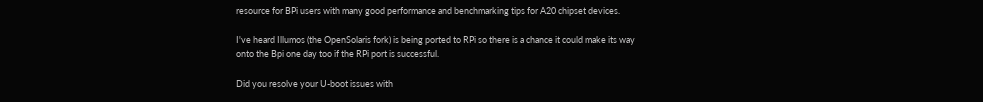resource for BPi users with many good performance and benchmarking tips for A20 chipset devices.

I've heard Illumos (the OpenSolaris fork) is being ported to RPi so there is a chance it could make its way onto the Bpi one day too if the RPi port is successful.

Did you resolve your U-boot issues with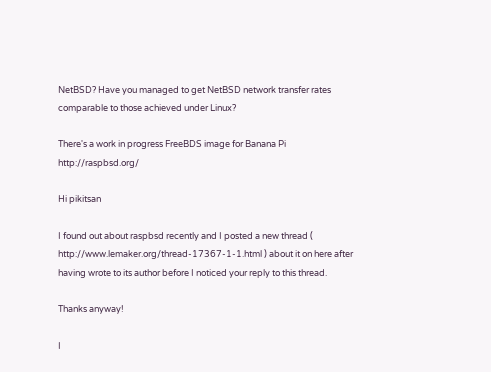NetBSD? Have you managed to get NetBSD network transfer rates comparable to those achieved under Linux?

There's a work in progress FreeBDS image for Banana Pi http://raspbsd.org/

Hi pikitsan

I found out about raspbsd recently and I posted a new thread ( http://www.lemaker.org/thread-17367-1-1.html ) about it on here after having wrote to its author before I noticed your reply to this thread.

Thanks anyway!

I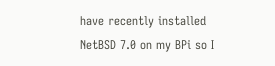have recently installed NetBSD 7.0 on my BPi so I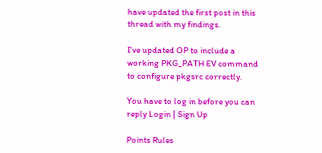have updated the first post in this thread with my findings.

I've updated OP to include a working PKG_PATH EV command to configure pkgsrc correctly.

You have to log in before you can reply Login | Sign Up

Points Rules